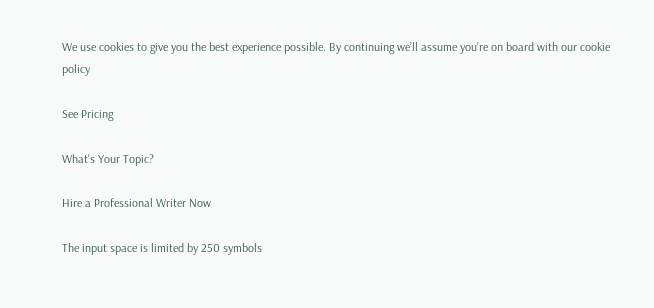We use cookies to give you the best experience possible. By continuing we’ll assume you’re on board with our cookie policy

See Pricing

What's Your Topic?

Hire a Professional Writer Now

The input space is limited by 250 symbols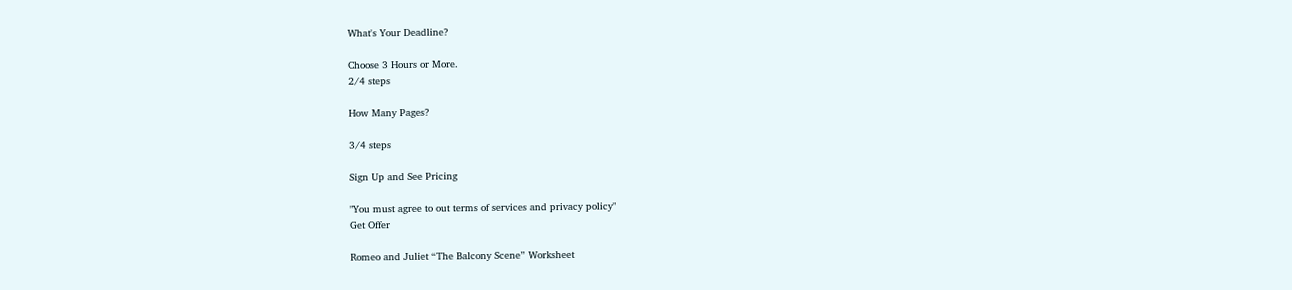What's Your Deadline?

Choose 3 Hours or More.
2/4 steps

How Many Pages?

3/4 steps

Sign Up and See Pricing

"You must agree to out terms of services and privacy policy"
Get Offer

Romeo and Juliet “The Balcony Scene” Worksheet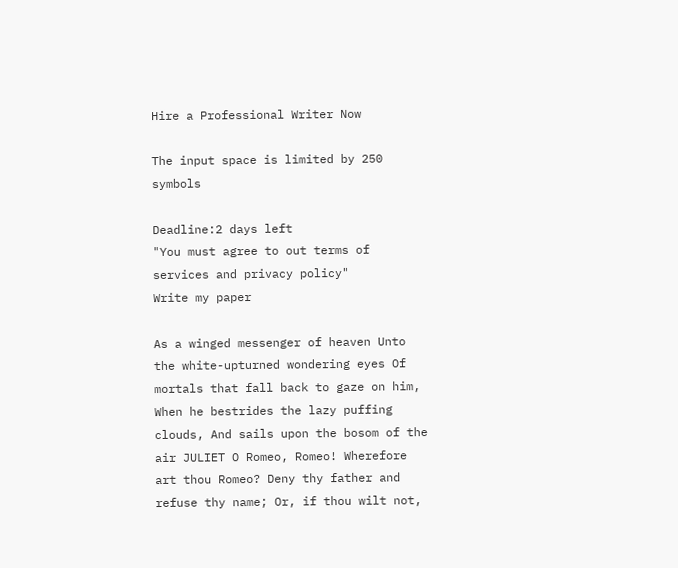Hire a Professional Writer Now

The input space is limited by 250 symbols

Deadline:2 days left
"You must agree to out terms of services and privacy policy"
Write my paper

As a winged messenger of heaven Unto the white-upturned wondering eyes Of mortals that fall back to gaze on him, When he bestrides the lazy puffing clouds, And sails upon the bosom of the air JULIET O Romeo, Romeo! Wherefore art thou Romeo? Deny thy father and refuse thy name; Or, if thou wilt not,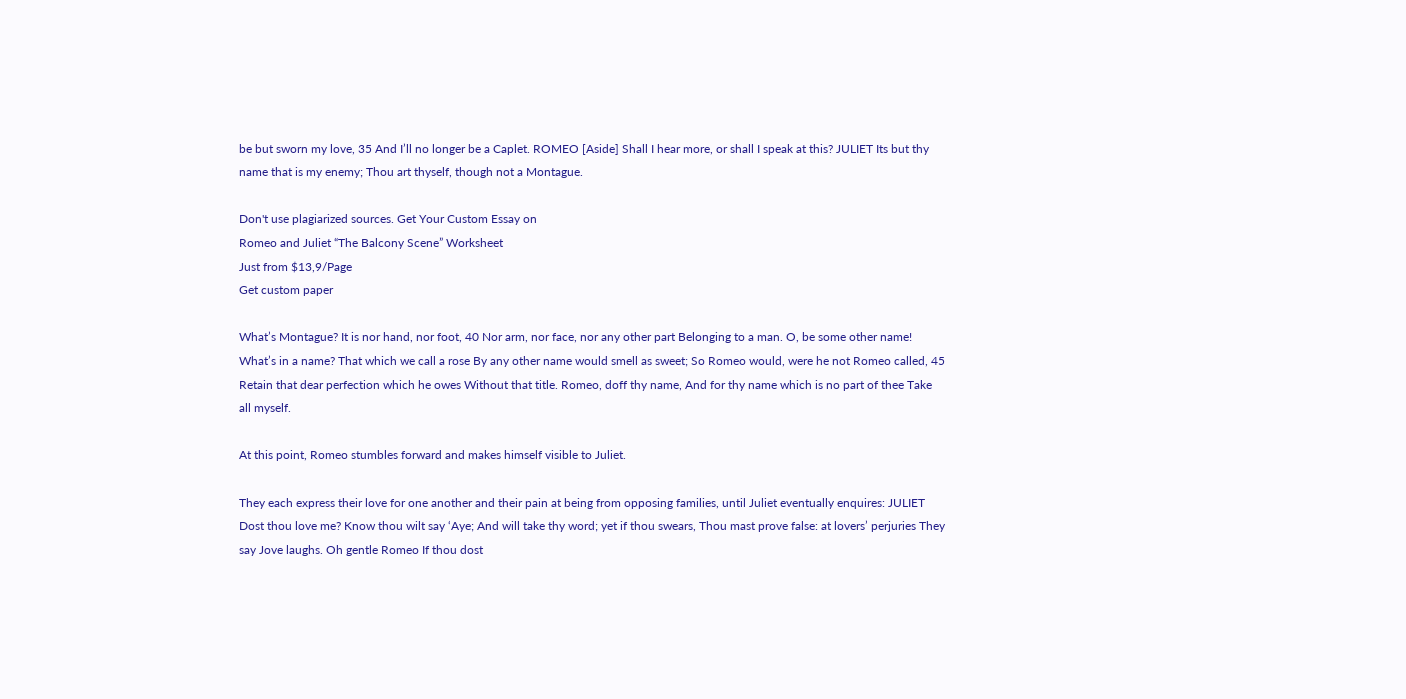be but sworn my love, 35 And I’ll no longer be a Caplet. ROMEO [Aside] Shall I hear more, or shall I speak at this? JULIET Its but thy name that is my enemy; Thou art thyself, though not a Montague.

Don't use plagiarized sources. Get Your Custom Essay on
Romeo and Juliet “The Balcony Scene” Worksheet
Just from $13,9/Page
Get custom paper

What’s Montague? It is nor hand, nor foot, 40 Nor arm, nor face, nor any other part Belonging to a man. O, be some other name! What’s in a name? That which we call a rose By any other name would smell as sweet; So Romeo would, were he not Romeo called, 45 Retain that dear perfection which he owes Without that title. Romeo, doff thy name, And for thy name which is no part of thee Take all myself.

At this point, Romeo stumbles forward and makes himself visible to Juliet.

They each express their love for one another and their pain at being from opposing families, until Juliet eventually enquires: JULIET Dost thou love me? Know thou wilt say ‘Aye; And will take thy word; yet if thou swears, Thou mast prove false: at lovers’ perjuries They say Jove laughs. Oh gentle Romeo If thou dost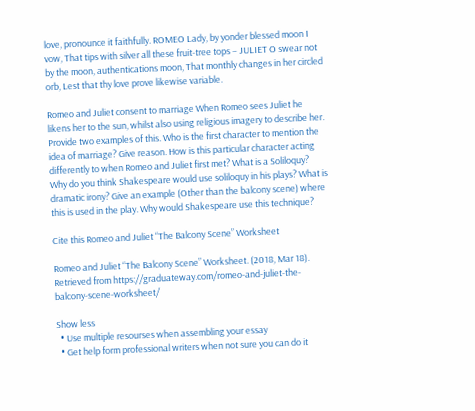love, pronounce it faithfully. ROMEO Lady, by yonder blessed moon I vow, That tips with silver all these fruit-tree tops – JULIET O swear not by the moon, authentications moon, That monthly changes in her circled orb, Lest that thy love prove likewise variable.

Romeo and Juliet consent to marriage When Romeo sees Juliet he likens her to the sun, whilst also using religious imagery to describe her. Provide two examples of this. Who is the first character to mention the idea of marriage? Give reason. How is this particular character acting differently to when Romeo and Juliet first met? What is a Soliloquy? Why do you think Shakespeare would use soliloquy in his plays? What is dramatic irony? Give an example (Other than the balcony scene) where this is used in the play. Why would Shakespeare use this technique?

Cite this Romeo and Juliet “The Balcony Scene” Worksheet

Romeo and Juliet “The Balcony Scene” Worksheet. (2018, Mar 18). Retrieved from https://graduateway.com/romeo-and-juliet-the-balcony-scene-worksheet/

Show less
  • Use multiple resourses when assembling your essay
  • Get help form professional writers when not sure you can do it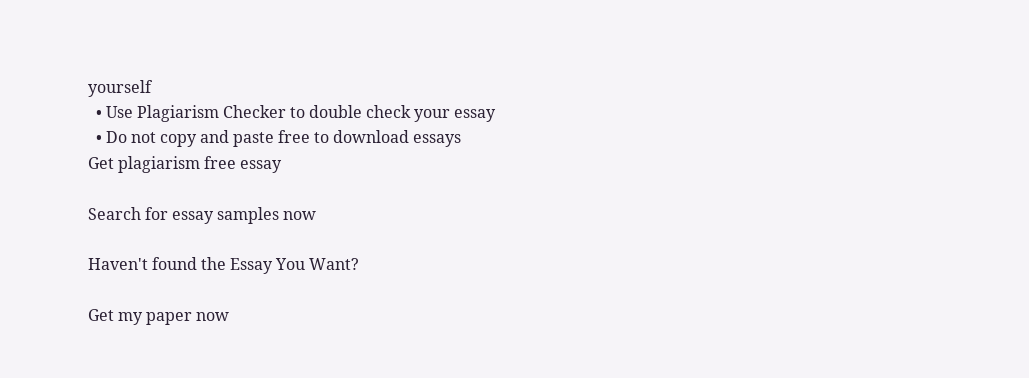yourself
  • Use Plagiarism Checker to double check your essay
  • Do not copy and paste free to download essays
Get plagiarism free essay

Search for essay samples now

Haven't found the Essay You Want?

Get my paper now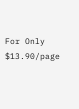For Only $13.90/page